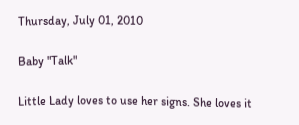Thursday, July 01, 2010

Baby "Talk"

Little Lady loves to use her signs. She loves it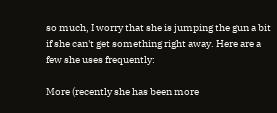so much, I worry that she is jumping the gun a bit if she can't get something right away. Here are a few she uses frequently:

More (recently she has been more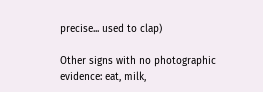precise... used to clap)

Other signs with no photographic evidence: eat, milk,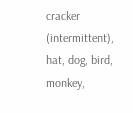cracker (intermittent), hat, dog, bird, monkey,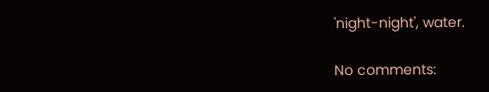'night-night', water.

No comments: